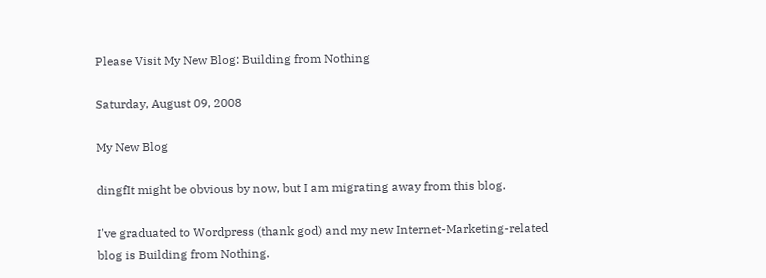Please Visit My New Blog: Building from Nothing

Saturday, August 09, 2008

My New Blog

dingfIt might be obvious by now, but I am migrating away from this blog.

I've graduated to Wordpress (thank god) and my new Internet-Marketing-related blog is Building from Nothing.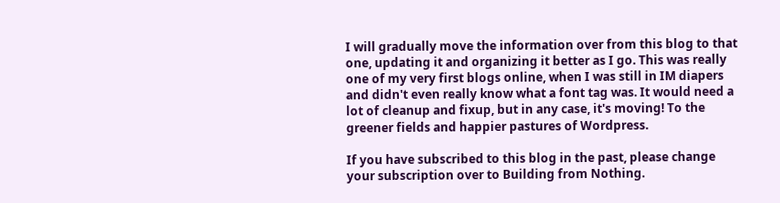I will gradually move the information over from this blog to that one, updating it and organizing it better as I go. This was really one of my very first blogs online, when I was still in IM diapers and didn't even really know what a font tag was. It would need a lot of cleanup and fixup, but in any case, it's moving! To the greener fields and happier pastures of Wordpress.

If you have subscribed to this blog in the past, please change your subscription over to Building from Nothing.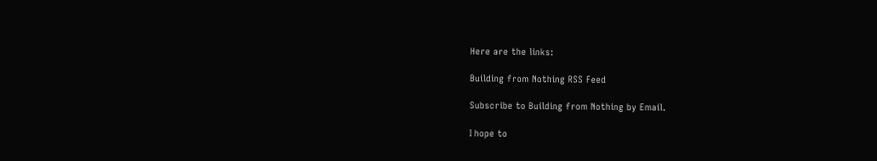Here are the links:

Building from Nothing RSS Feed

Subscribe to Building from Nothing by Email.

I hope to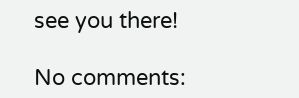see you there!

No comments: